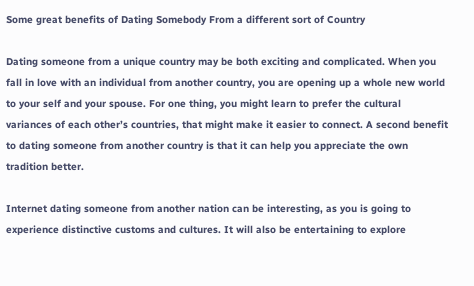Some great benefits of Dating Somebody From a different sort of Country

Dating someone from a unique country may be both exciting and complicated. When you fall in love with an individual from another country, you are opening up a whole new world to your self and your spouse. For one thing, you might learn to prefer the cultural variances of each other’s countries, that might make it easier to connect. A second benefit to dating someone from another country is that it can help you appreciate the own tradition better.

Internet dating someone from another nation can be interesting, as you is going to experience distinctive customs and cultures. It will also be entertaining to explore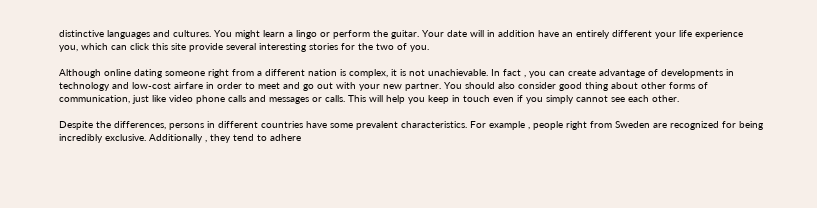distinctive languages and cultures. You might learn a lingo or perform the guitar. Your date will in addition have an entirely different your life experience you, which can click this site provide several interesting stories for the two of you.

Although online dating someone right from a different nation is complex, it is not unachievable. In fact , you can create advantage of developments in technology and low-cost airfare in order to meet and go out with your new partner. You should also consider good thing about other forms of communication, just like video phone calls and messages or calls. This will help you keep in touch even if you simply cannot see each other.

Despite the differences, persons in different countries have some prevalent characteristics. For example , people right from Sweden are recognized for being incredibly exclusive. Additionally , they tend to adhere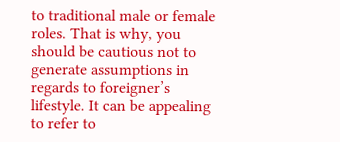to traditional male or female roles. That is why, you should be cautious not to generate assumptions in regards to foreigner’s lifestyle. It can be appealing to refer to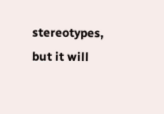stereotypes, but it will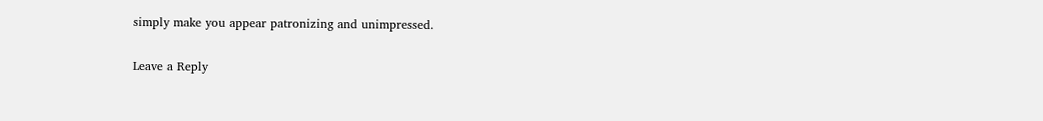simply make you appear patronizing and unimpressed.

Leave a Reply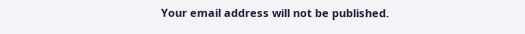Your email address will not be published.